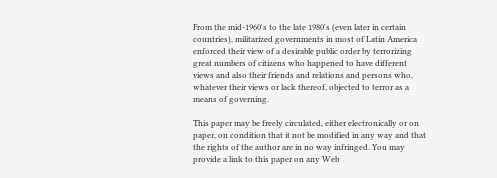From the mid-1960's to the late 1980's (even later in certain countries), militarized governments in most of Latin America enforced their view of a desirable public order by terrorizing great numbers of citizens who happened to have different views and also their friends and relations and persons who, whatever their views or lack thereof, objected to terror as a means of governing.

This paper may be freely circulated, either electronically or on paper, on condition that it not be modified in any way and that the rights of the author are in no way infringed. You may provide a link to this paper on any Web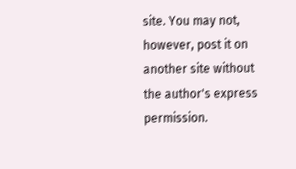site. You may not, however, post it on another site without the author's express permission.